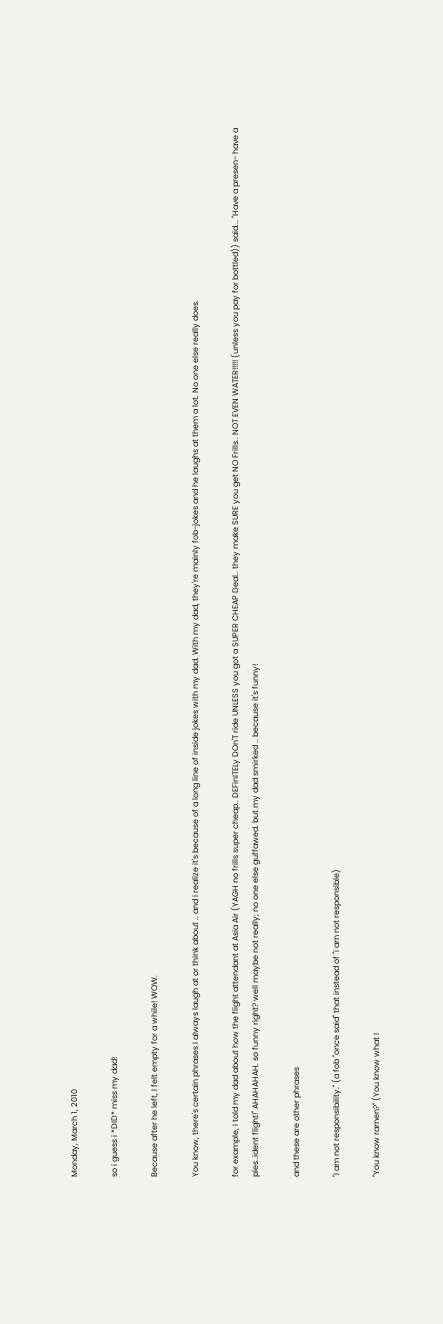Monday, March 1, 2010

so i guess i *DID* miss my dad!

Because after he left, I felt empty for a while! WOW.

You know, there's certain phrases I always laugh at or think about .. and i realize it's because of a long line of inside jokes with my dad. With my dad, they're mainly fob-jokes and he laughs at them a lot. No one else really does.

for example, I told my dad about how the flight attendant at Asia Air (YAGH no frills super cheap.. DEFinITELy DOn'T ride UNLESS you got a SUPER CHEAP Deal.. they make SURE you get NO Frills.. NOT EVEN WATER!!!!! (unless you pay for bottled)) said... "Have a presen- have a ples..ident flight!" AHAHAHAH. so funny right? well maybe not really; no one else guffawed. but my dad smirked .. because it's funny!

and these are other phrases

"I am not responsibility." (a fob "once said" that instead of "i am not responsible)

"You know ramen?" (You know what I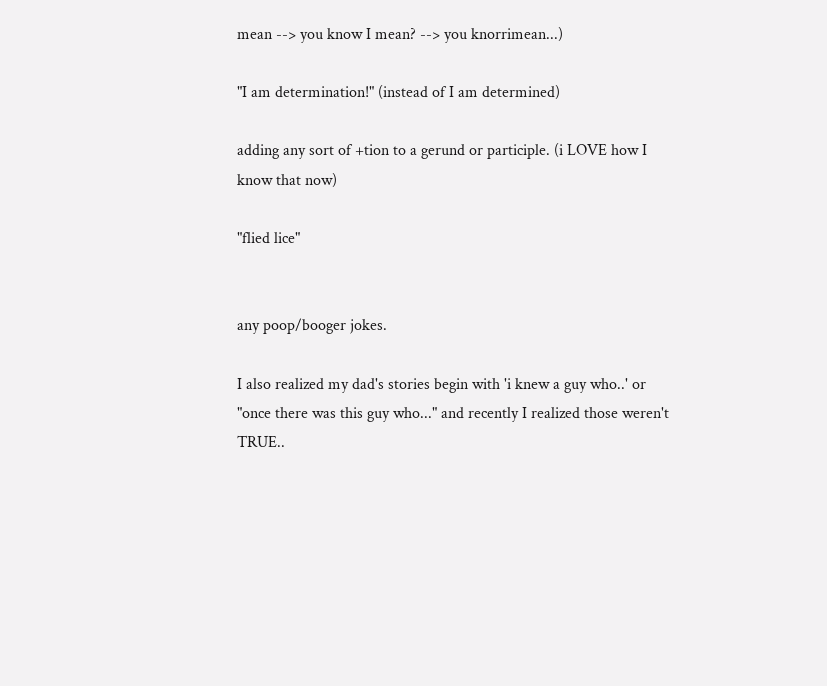mean --> you know I mean? --> you knorrimean...)

"I am determination!" (instead of I am determined)

adding any sort of +tion to a gerund or participle. (i LOVE how I know that now)

"flied lice"


any poop/booger jokes.

I also realized my dad's stories begin with 'i knew a guy who..' or "once there was this guy who..." and recently I realized those weren't TRUE..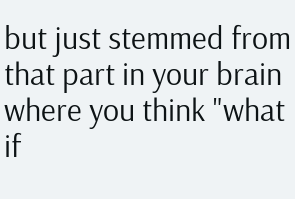but just stemmed from that part in your brain where you think "what if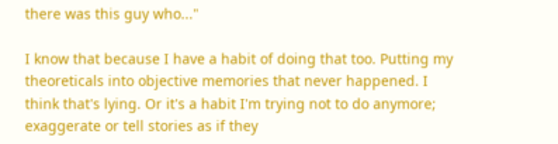there was this guy who..."

I know that because I have a habit of doing that too. Putting my theoreticals into objective memories that never happened. I think that's lying. Or it's a habit I'm trying not to do anymore; exaggerate or tell stories as if they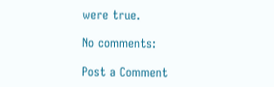were true.

No comments:

Post a Comment